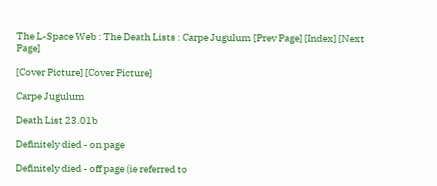The L-Space Web : The Death Lists : Carpe Jugulum [Prev Page] [Index] [Next Page]

[Cover Picture] [Cover Picture]

Carpe Jugulum

Death List 23.01b

Definitely died - on page

Definitely died - off page (ie referred to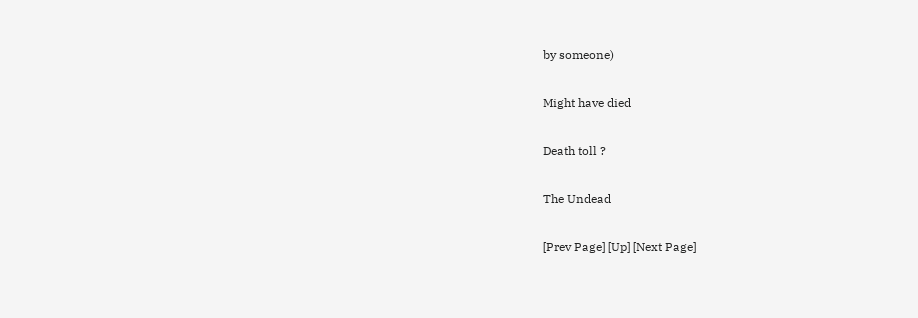by someone)

Might have died

Death toll ?

The Undead

[Prev Page] [Up] [Next Page]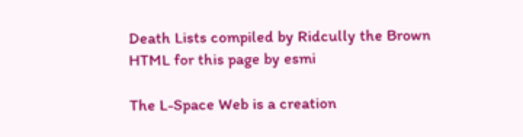Death Lists compiled by Ridcully the Brown
HTML for this page by esmi

The L-Space Web is a creation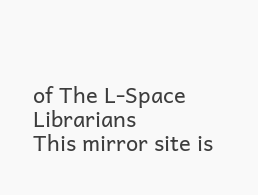of The L-Space Librarians
This mirror site is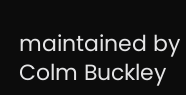maintained by Colm Buckley